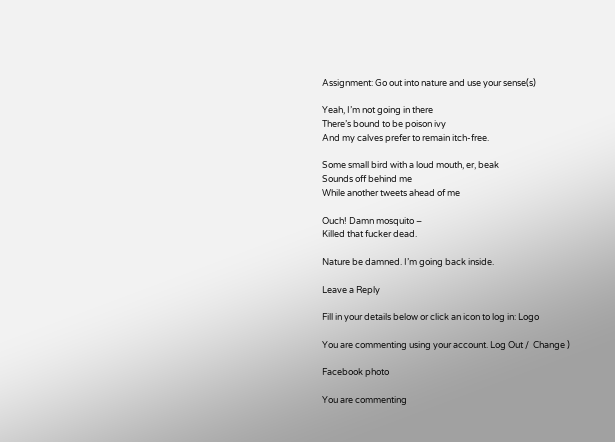Assignment: Go out into nature and use your sense(s)

Yeah, I’m not going in there
There’s bound to be poison ivy
And my calves prefer to remain itch-free.

Some small bird with a loud mouth, er, beak
Sounds off behind me
While another tweets ahead of me

Ouch! Damn mosquito –
Killed that fucker dead.

Nature be damned. I’m going back inside.

Leave a Reply

Fill in your details below or click an icon to log in: Logo

You are commenting using your account. Log Out /  Change )

Facebook photo

You are commenting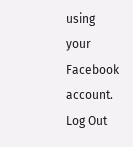using your Facebook account. Log Out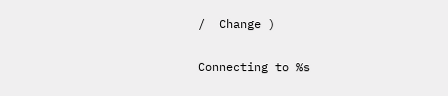/  Change )

Connecting to %s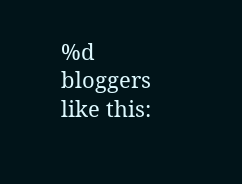%d bloggers like this: